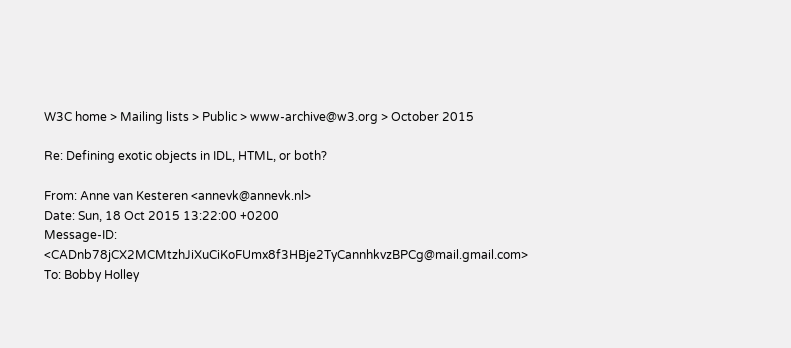W3C home > Mailing lists > Public > www-archive@w3.org > October 2015

Re: Defining exotic objects in IDL, HTML, or both?

From: Anne van Kesteren <annevk@annevk.nl>
Date: Sun, 18 Oct 2015 13:22:00 +0200
Message-ID: <CADnb78jCX2MCMtzhJiXuCiKoFUmx8f3HBje2TyCannhkvzBPCg@mail.gmail.com>
To: Bobby Holley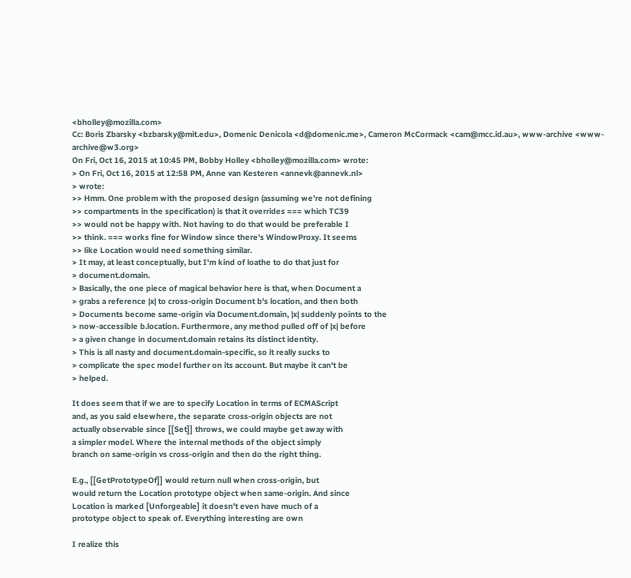<bholley@mozilla.com>
Cc: Boris Zbarsky <bzbarsky@mit.edu>, Domenic Denicola <d@domenic.me>, Cameron McCormack <cam@mcc.id.au>, www-archive <www-archive@w3.org>
On Fri, Oct 16, 2015 at 10:45 PM, Bobby Holley <bholley@mozilla.com> wrote:
> On Fri, Oct 16, 2015 at 12:58 PM, Anne van Kesteren <annevk@annevk.nl>
> wrote:
>> Hmm. One problem with the proposed design (assuming we're not defining
>> compartments in the specification) is that it overrides === which TC39
>> would not be happy with. Not having to do that would be preferable I
>> think. === works fine for Window since there's WindowProxy. It seems
>> like Location would need something similar.
> It may, at least conceptually, but I'm kind of loathe to do that just for
> document.domain.
> Basically, the one piece of magical behavior here is that, when Document a
> grabs a reference |x| to cross-origin Document b's location, and then both
> Documents become same-origin via Document.domain, |x| suddenly points to the
> now-accessible b.location. Furthermore, any method pulled off of |x| before
> a given change in document.domain retains its distinct identity.
> This is all nasty and document.domain-specific, so it really sucks to
> complicate the spec model further on its account. But maybe it can't be
> helped.

It does seem that if we are to specify Location in terms of ECMAScript
and, as you said elsewhere, the separate cross-origin objects are not
actually observable since [[Set]] throws, we could maybe get away with
a simpler model. Where the internal methods of the object simply
branch on same-origin vs cross-origin and then do the right thing.

E.g., [[GetPrototypeOf]] would return null when cross-origin, but
would return the Location prototype object when same-origin. And since
Location is marked [Unforgeable] it doesn't even have much of a
prototype object to speak of. Everything interesting are own

I realize this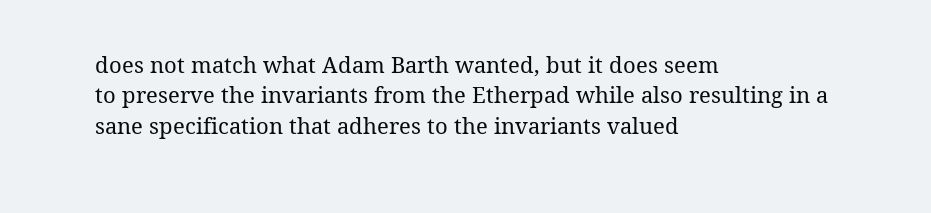does not match what Adam Barth wanted, but it does seem
to preserve the invariants from the Etherpad while also resulting in a
sane specification that adheres to the invariants valued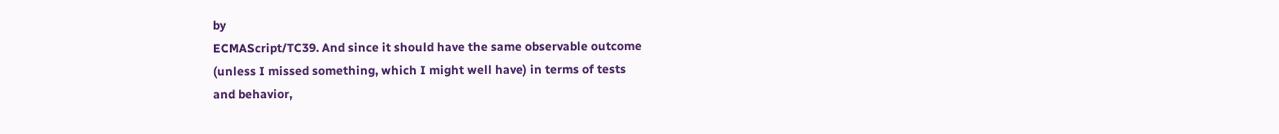by
ECMAScript/TC39. And since it should have the same observable outcome
(unless I missed something, which I might well have) in terms of tests
and behavior,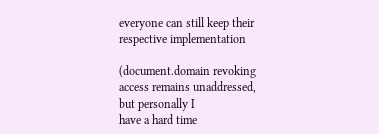everyone can still keep their respective implementation

(document.domain revoking access remains unaddressed, but personally I
have a hard time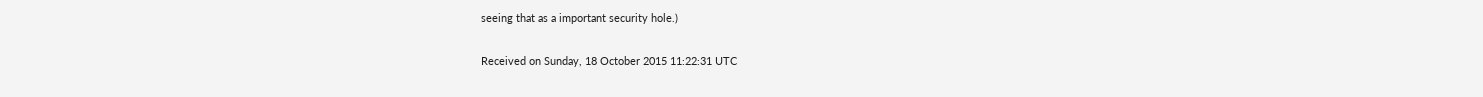seeing that as a important security hole.)

Received on Sunday, 18 October 2015 11:22:31 UTC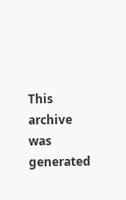This archive was generated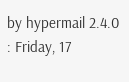by hypermail 2.4.0 : Friday, 17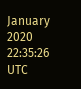January 2020 22:35:26 UTC